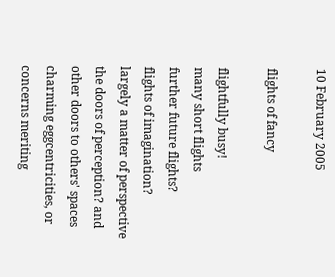10 February 2005

flights of fancy

flightfully busy!
many short flights
further future flights?
flights of imagination?
largely a matter of perspective
the doors of perception? and other doors to others' spaces
charming eggcentricities, or concerns meriting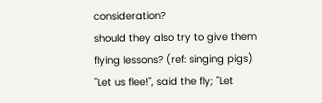consideration?
should they also try to give them flying lessons? (ref: singing pigs)
"Let us flee!", said the fly; "Let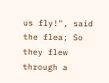us fly!", said the flea; So they flew through a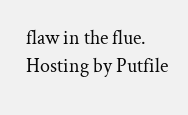flaw in the flue.
Hosting by Putfile